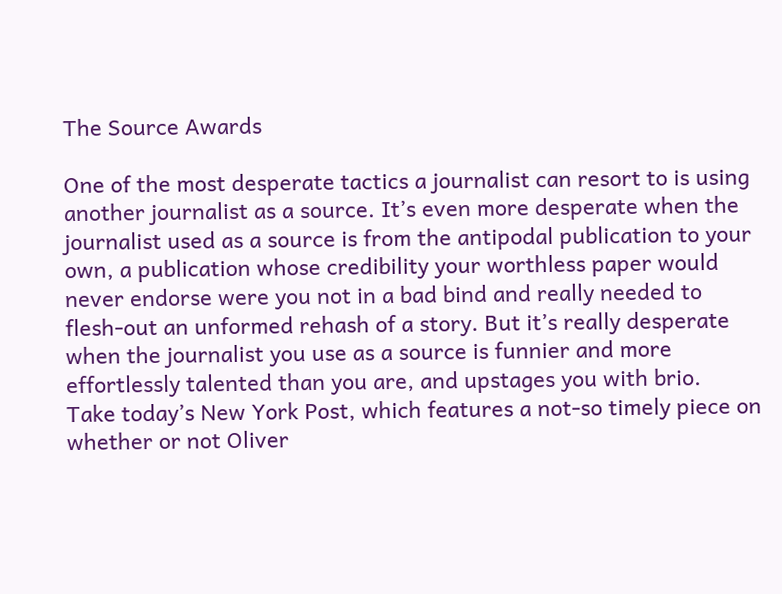The Source Awards

One of the most desperate tactics a journalist can resort to is using another journalist as a source. It’s even more desperate when the journalist used as a source is from the antipodal publication to your own, a publication whose credibility your worthless paper would never endorse were you not in a bad bind and really needed to flesh-out an unformed rehash of a story. But it’s really desperate when the journalist you use as a source is funnier and more effortlessly talented than you are, and upstages you with brio.
Take today’s New York Post, which features a not-so timely piece on whether or not Oliver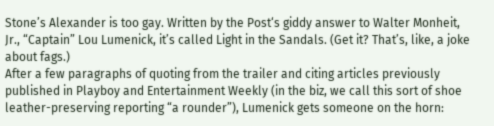Stone’s Alexander is too gay. Written by the Post‘s giddy answer to Walter Monheit, Jr., “Captain” Lou Lumenick, it’s called Light in the Sandals. (Get it? That’s, like, a joke about fags.)
After a few paragraphs of quoting from the trailer and citing articles previously published in Playboy and Entertainment Weekly (in the biz, we call this sort of shoe leather-preserving reporting “a rounder”), Lumenick gets someone on the horn: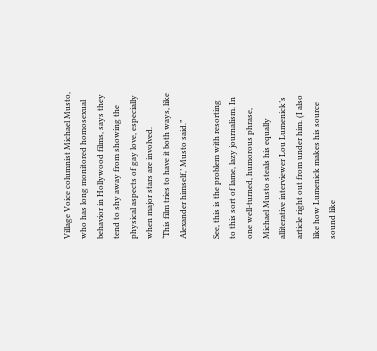Village Voice columnist Michael Musto, who has long monitored homosexual behavior in Hollywood films, says they tend to shy away from showing the physical aspects of gay love, especially when major stars are involved.
‘This film tries to have it both ways, like Alexander himself,’ Musto said.”

See, this is the problem with resorting to this sort of lame, lazy journalism. In one well-turned, humorous phrase, Michael Musto steals his equally alliterative interviewer Lou Lumenick’s article right out from under him. (I also like how Lumenick makes his source sound like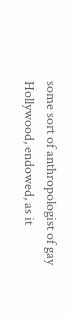some sort of anthropologist of gay Hollywood, endowed, as it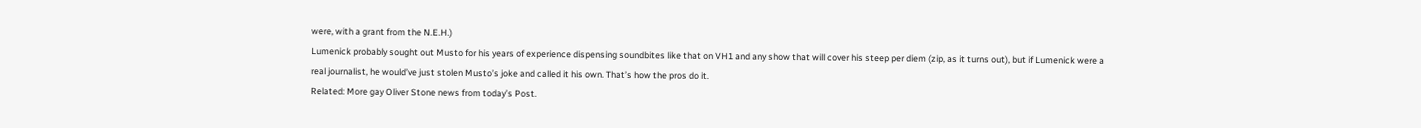were, with a grant from the N.E.H.)
Lumenick probably sought out Musto for his years of experience dispensing soundbites like that on VH1 and any show that will cover his steep per diem (zip, as it turns out), but if Lumenick were a real journalist, he would’ve just stolen Musto’s joke and called it his own. That’s how the pros do it.
Related: More gay Oliver Stone news from today’s Post.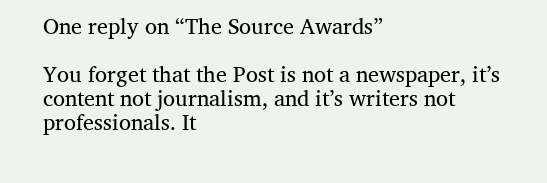One reply on “The Source Awards”

You forget that the Post is not a newspaper, it’s content not journalism, and it’s writers not professionals. It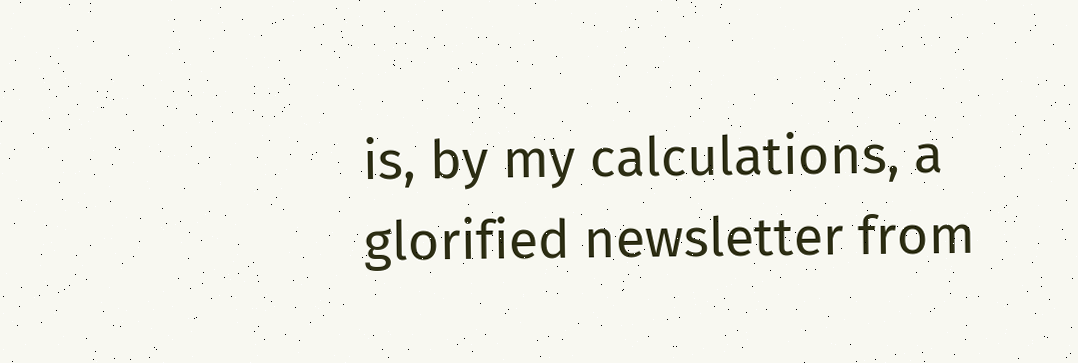is, by my calculations, a glorified newsletter from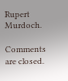Rupert Murdoch.

Comments are closed.